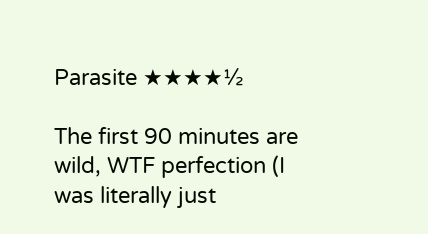Parasite ★★★★½

The first 90 minutes are wild, WTF perfection (I was literally just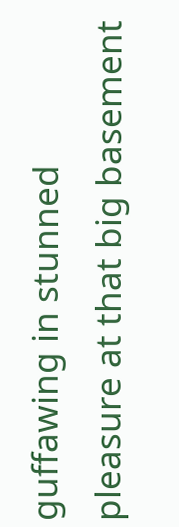guffawing in stunned pleasure at that big basement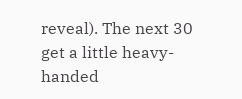reveal). The next 30 get a little heavy-handed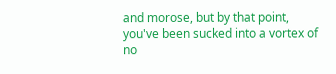and morose, but by that point, you've been sucked into a vortex of no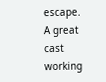escape. A great cast working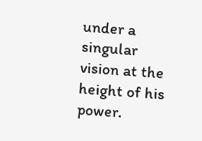under a singular vision at the height of his power.